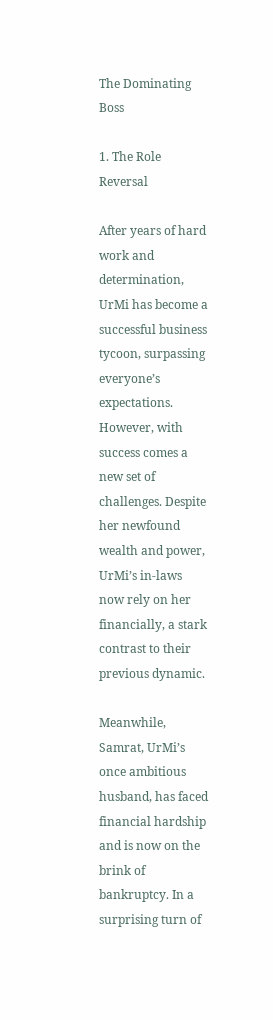The Dominating Boss

1. The Role Reversal

After years of hard work and determination, UrMi has become a successful business tycoon, surpassing everyone’s expectations. However, with success comes a new set of challenges. Despite her newfound wealth and power, UrMi’s in-laws now rely on her financially, a stark contrast to their previous dynamic.

Meanwhile, Samrat, UrMi’s once ambitious husband, has faced financial hardship and is now on the brink of bankruptcy. In a surprising turn of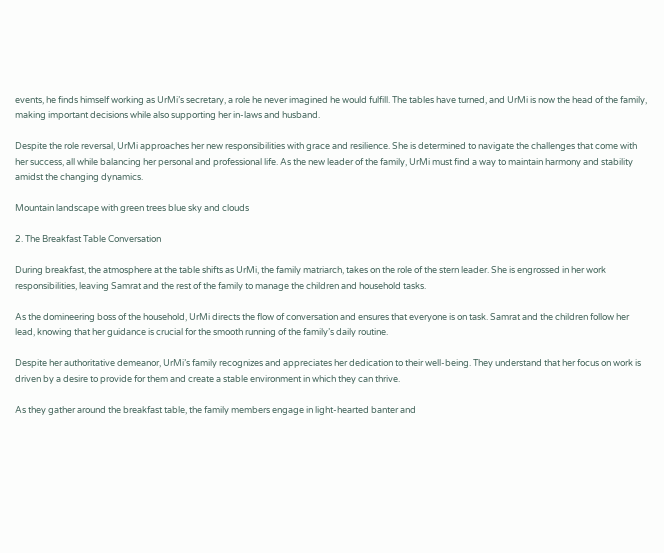events, he finds himself working as UrMi’s secretary, a role he never imagined he would fulfill. The tables have turned, and UrMi is now the head of the family, making important decisions while also supporting her in-laws and husband.

Despite the role reversal, UrMi approaches her new responsibilities with grace and resilience. She is determined to navigate the challenges that come with her success, all while balancing her personal and professional life. As the new leader of the family, UrMi must find a way to maintain harmony and stability amidst the changing dynamics.

Mountain landscape with green trees blue sky and clouds

2. The Breakfast Table Conversation

During breakfast, the atmosphere at the table shifts as UrMi, the family matriarch, takes on the role of the stern leader. She is engrossed in her work responsibilities, leaving Samrat and the rest of the family to manage the children and household tasks.

As the domineering boss of the household, UrMi directs the flow of conversation and ensures that everyone is on task. Samrat and the children follow her lead, knowing that her guidance is crucial for the smooth running of the family’s daily routine.

Despite her authoritative demeanor, UrMi’s family recognizes and appreciates her dedication to their well-being. They understand that her focus on work is driven by a desire to provide for them and create a stable environment in which they can thrive.

As they gather around the breakfast table, the family members engage in light-hearted banter and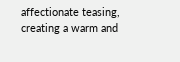affectionate teasing, creating a warm and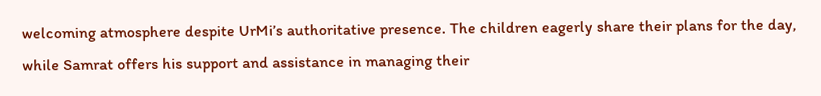welcoming atmosphere despite UrMi’s authoritative presence. The children eagerly share their plans for the day, while Samrat offers his support and assistance in managing their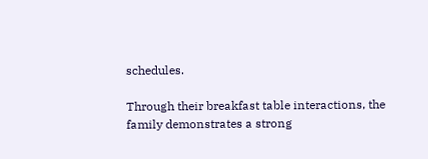schedules.

Through their breakfast table interactions, the family demonstrates a strong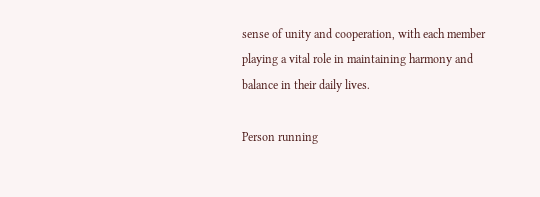sense of unity and cooperation, with each member playing a vital role in maintaining harmony and balance in their daily lives.

Person running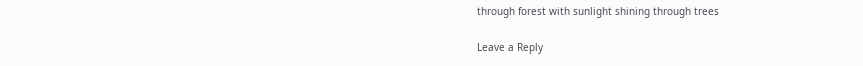through forest with sunlight shining through trees

Leave a Reply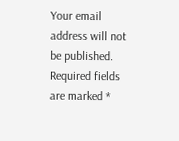Your email address will not be published. Required fields are marked *